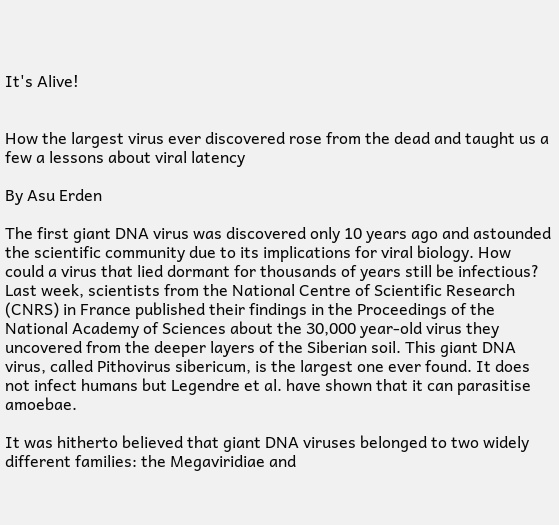It's Alive!


How the largest virus ever discovered rose from the dead and taught us a few a lessons about viral latency

By Asu Erden

The first giant DNA virus was discovered only 10 years ago and astounded the scientific community due to its implications for viral biology. How could a virus that lied dormant for thousands of years still be infectious? Last week, scientists from the National Centre of Scientific Research (CNRS) in France published their findings in the Proceedings of the National Academy of Sciences about the 30,000 year-old virus they uncovered from the deeper layers of the Siberian soil. This giant DNA virus, called Pithovirus sibericum, is the largest one ever found. It does not infect humans but Legendre et al. have shown that it can parasitise amoebae.

It was hitherto believed that giant DNA viruses belonged to two widely different families: the Megaviridiae and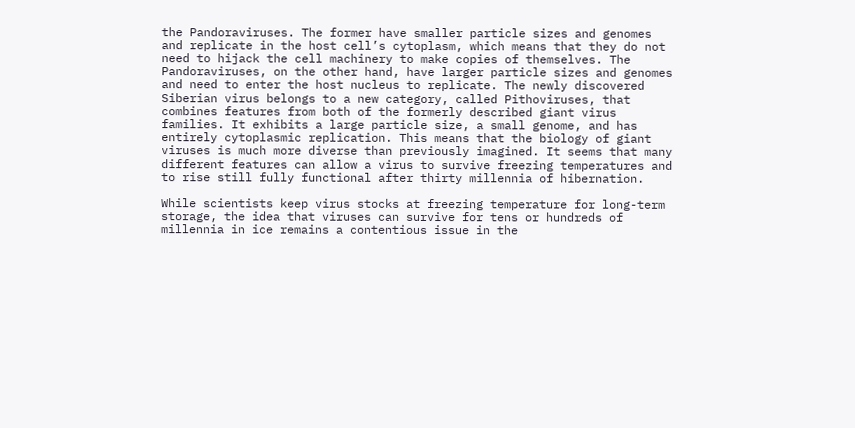the Pandoraviruses. The former have smaller particle sizes and genomes and replicate in the host cell’s cytoplasm, which means that they do not need to hijack the cell machinery to make copies of themselves. The Pandoraviruses, on the other hand, have larger particle sizes and genomes and need to enter the host nucleus to replicate. The newly discovered Siberian virus belongs to a new category, called Pithoviruses, that combines features from both of the formerly described giant virus families. It exhibits a large particle size, a small genome, and has entirely cytoplasmic replication. This means that the biology of giant viruses is much more diverse than previously imagined. It seems that many different features can allow a virus to survive freezing temperatures and to rise still fully functional after thirty millennia of hibernation.

While scientists keep virus stocks at freezing temperature for long-term storage, the idea that viruses can survive for tens or hundreds of millennia in ice remains a contentious issue in the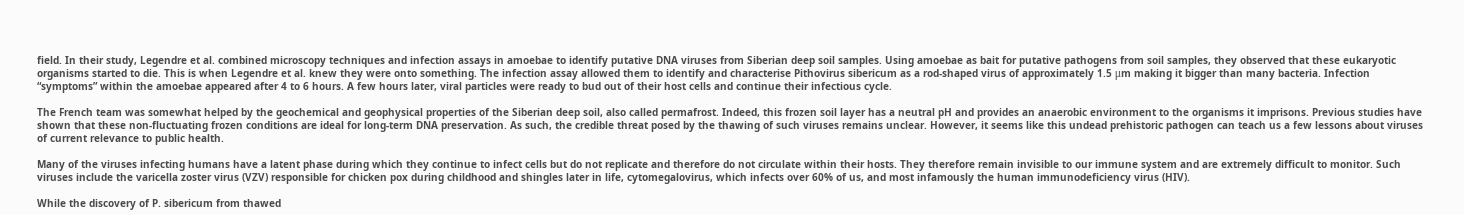field. In their study, Legendre et al. combined microscopy techniques and infection assays in amoebae to identify putative DNA viruses from Siberian deep soil samples. Using amoebae as bait for putative pathogens from soil samples, they observed that these eukaryotic organisms started to die. This is when Legendre et al. knew they were onto something. The infection assay allowed them to identify and characterise Pithovirus sibericum as a rod-shaped virus of approximately 1.5 μm making it bigger than many bacteria. Infection “symptoms” within the amoebae appeared after 4 to 6 hours. A few hours later, viral particles were ready to bud out of their host cells and continue their infectious cycle.

The French team was somewhat helped by the geochemical and geophysical properties of the Siberian deep soil, also called permafrost. Indeed, this frozen soil layer has a neutral pH and provides an anaerobic environment to the organisms it imprisons. Previous studies have shown that these non-fluctuating frozen conditions are ideal for long-term DNA preservation. As such, the credible threat posed by the thawing of such viruses remains unclear. However, it seems like this undead prehistoric pathogen can teach us a few lessons about viruses of current relevance to public health.

Many of the viruses infecting humans have a latent phase during which they continue to infect cells but do not replicate and therefore do not circulate within their hosts. They therefore remain invisible to our immune system and are extremely difficult to monitor. Such viruses include the varicella zoster virus (VZV) responsible for chicken pox during childhood and shingles later in life, cytomegalovirus, which infects over 60% of us, and most infamously the human immunodeficiency virus (HIV).

While the discovery of P. sibericum from thawed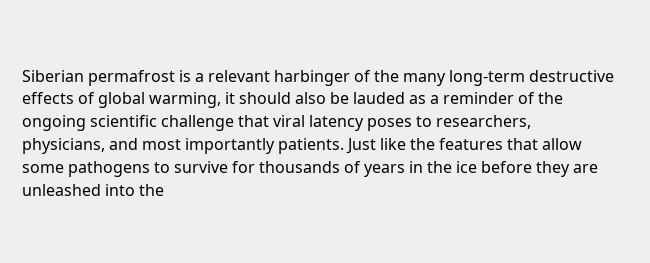Siberian permafrost is a relevant harbinger of the many long-term destructive effects of global warming, it should also be lauded as a reminder of the ongoing scientific challenge that viral latency poses to researchers, physicians, and most importantly patients. Just like the features that allow some pathogens to survive for thousands of years in the ice before they are unleashed into the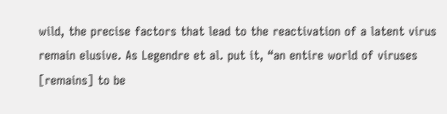wild, the precise factors that lead to the reactivation of a latent virus remain elusive. As Legendre et al. put it, “an entire world of viruses [remains] to be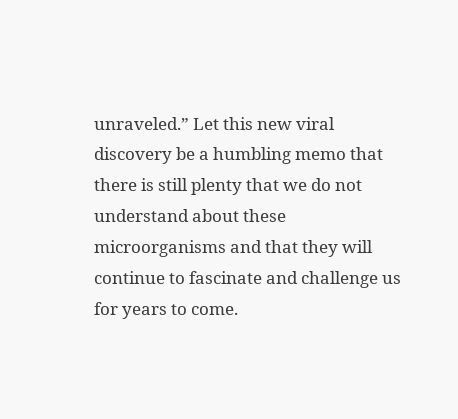unraveled.” Let this new viral discovery be a humbling memo that there is still plenty that we do not understand about these microorganisms and that they will continue to fascinate and challenge us for years to come.